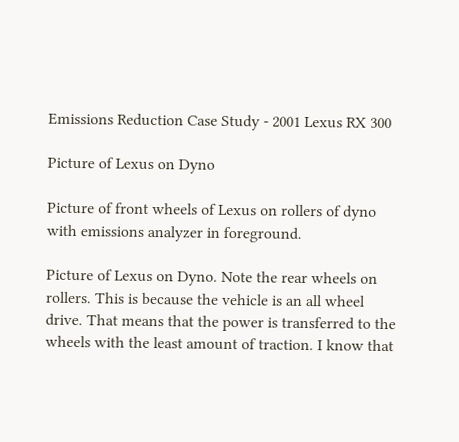Emissions Reduction Case Study - 2001 Lexus RX 300

Picture of Lexus on Dyno

Picture of front wheels of Lexus on rollers of dyno with emissions analyzer in foreground.

Picture of Lexus on Dyno. Note the rear wheels on rollers. This is because the vehicle is an all wheel drive. That means that the power is transferred to the wheels with the least amount of traction. I know that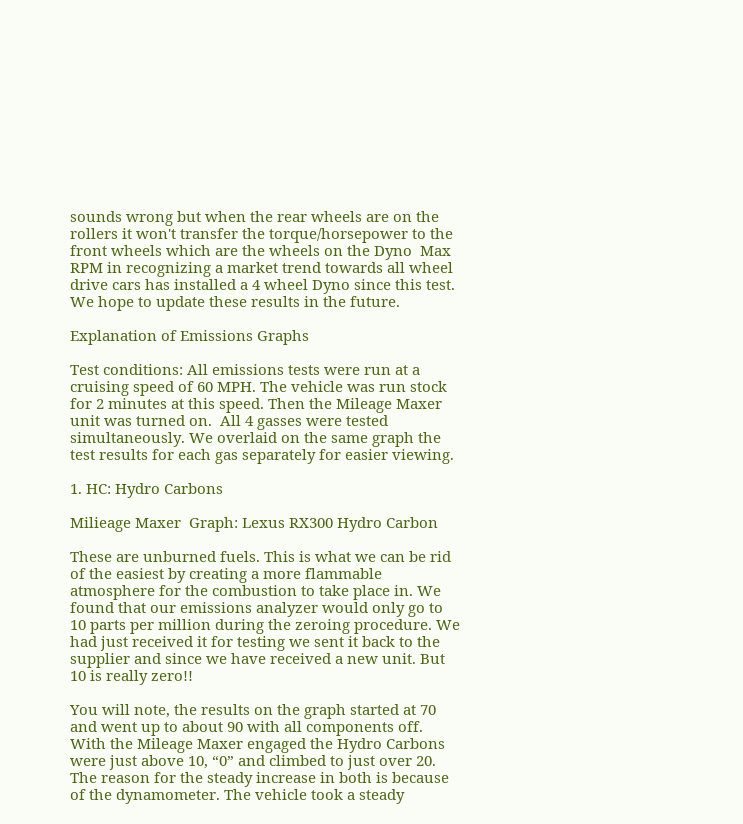sounds wrong but when the rear wheels are on the rollers it won't transfer the torque/horsepower to the front wheels which are the wheels on the Dyno  Max RPM in recognizing a market trend towards all wheel drive cars has installed a 4 wheel Dyno since this test. We hope to update these results in the future.

Explanation of Emissions Graphs

Test conditions: All emissions tests were run at a cruising speed of 60 MPH. The vehicle was run stock for 2 minutes at this speed. Then the Mileage Maxer unit was turned on.  All 4 gasses were tested simultaneously. We overlaid on the same graph the test results for each gas separately for easier viewing.

1. HC: Hydro Carbons

Milieage Maxer  Graph: Lexus RX300 Hydro Carbon

These are unburned fuels. This is what we can be rid of the easiest by creating a more flammable atmosphere for the combustion to take place in. We found that our emissions analyzer would only go to 10 parts per million during the zeroing procedure. We had just received it for testing we sent it back to the supplier and since we have received a new unit. But 10 is really zero!!

You will note, the results on the graph started at 70 and went up to about 90 with all components off. With the Mileage Maxer engaged the Hydro Carbons were just above 10, “0” and climbed to just over 20. The reason for the steady increase in both is because of the dynamometer. The vehicle took a steady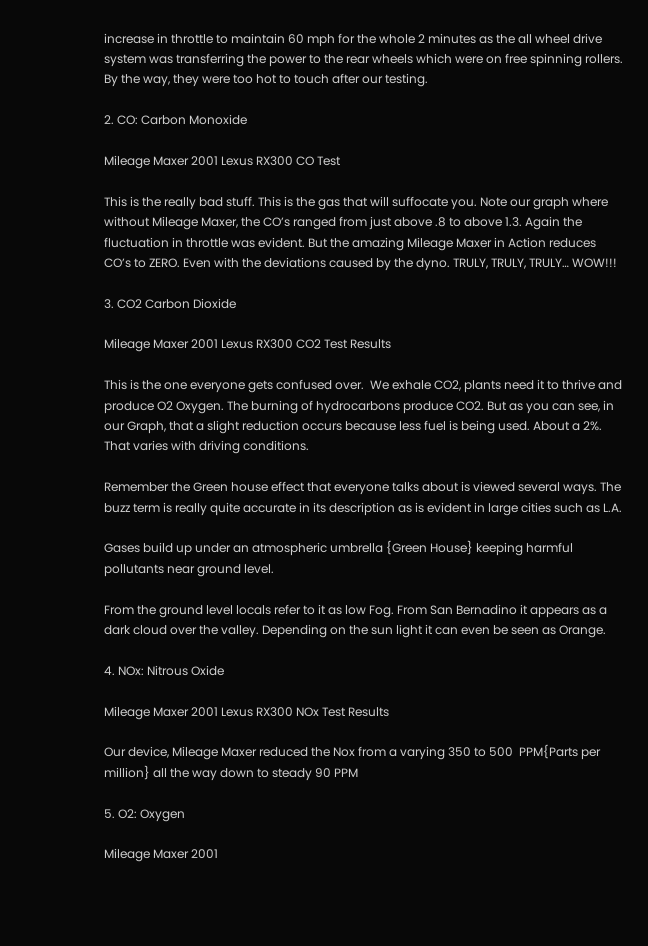increase in throttle to maintain 60 mph for the whole 2 minutes as the all wheel drive system was transferring the power to the rear wheels which were on free spinning rollers.  By the way, they were too hot to touch after our testing.

2. CO: Carbon Monoxide

Mileage Maxer 2001 Lexus RX300 CO Test

This is the really bad stuff. This is the gas that will suffocate you. Note our graph where without Mileage Maxer, the CO’s ranged from just above .8 to above 1.3. Again the fluctuation in throttle was evident. But the amazing Mileage Maxer in Action reduces CO’s to ZERO. Even with the deviations caused by the dyno. TRULY, TRULY, TRULY… WOW!!!

3. CO2 Carbon Dioxide

Mileage Maxer 2001 Lexus RX300 CO2 Test Results

This is the one everyone gets confused over.  We exhale CO2, plants need it to thrive and produce O2 Oxygen. The burning of hydrocarbons produce CO2. But as you can see, in our Graph, that a slight reduction occurs because less fuel is being used. About a 2%. That varies with driving conditions.

Remember the Green house effect that everyone talks about is viewed several ways. The buzz term is really quite accurate in its description as is evident in large cities such as L.A.

Gases build up under an atmospheric umbrella {Green House} keeping harmful pollutants near ground level.

From the ground level locals refer to it as low Fog. From San Bernadino it appears as a dark cloud over the valley. Depending on the sun light it can even be seen as Orange.

4. NOx: Nitrous Oxide

Mileage Maxer 2001 Lexus RX300 NOx Test Results

Our device, Mileage Maxer reduced the Nox from a varying 350 to 500  PPM{Parts per million} all the way down to steady 90 PPM

5. O2: Oxygen

Mileage Maxer 2001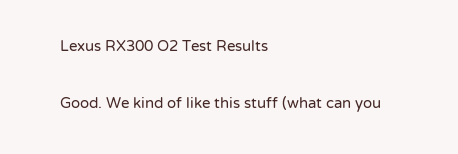Lexus RX300 O2 Test Results

Good. We kind of like this stuff (what can you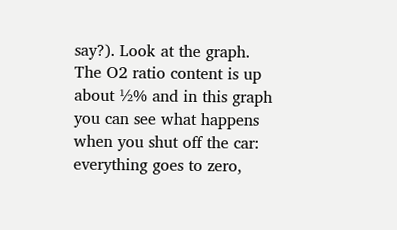say?). Look at the graph. The O2 ratio content is up about ½% and in this graph you can see what happens when you shut off the car: everything goes to zero,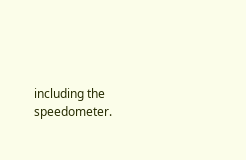including the speedometer.